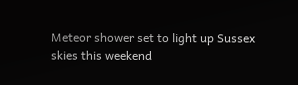Meteor shower set to light up Sussex skies this weekend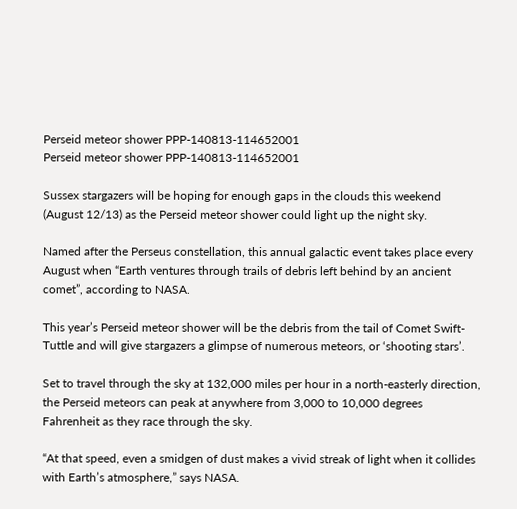Perseid meteor shower PPP-140813-114652001
Perseid meteor shower PPP-140813-114652001

Sussex stargazers will be hoping for enough gaps in the clouds this weekend (August 12/13) as the Perseid meteor shower could light up the night sky.

Named after the Perseus constellation, this annual galactic event takes place every August when “Earth ventures through trails of debris left behind by an ancient comet”, according to NASA.

This year’s Perseid meteor shower will be the debris from the tail of Comet Swift-Tuttle and will give stargazers a glimpse of numerous meteors, or ‘shooting stars’.

Set to travel through the sky at 132,000 miles per hour in a north-easterly direction, the Perseid meteors can peak at anywhere from 3,000 to 10,000 degrees Fahrenheit as they race through the sky.

“At that speed, even a smidgen of dust makes a vivid streak of light when it collides with Earth’s atmosphere,” says NASA.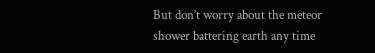But don’t worry about the meteor shower battering earth any time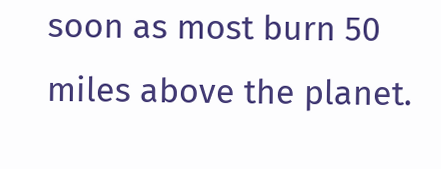soon as most burn 50 miles above the planet.